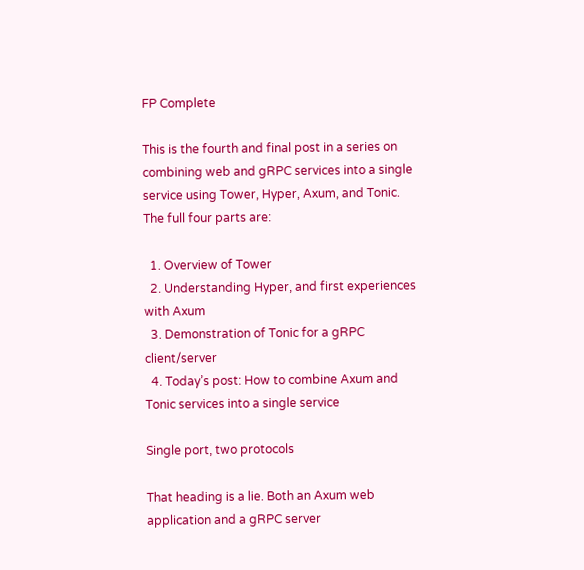FP Complete

This is the fourth and final post in a series on combining web and gRPC services into a single service using Tower, Hyper, Axum, and Tonic. The full four parts are:

  1. Overview of Tower
  2. Understanding Hyper, and first experiences with Axum
  3. Demonstration of Tonic for a gRPC client/server
  4. Today’s post: How to combine Axum and Tonic services into a single service

Single port, two protocols

That heading is a lie. Both an Axum web application and a gRPC server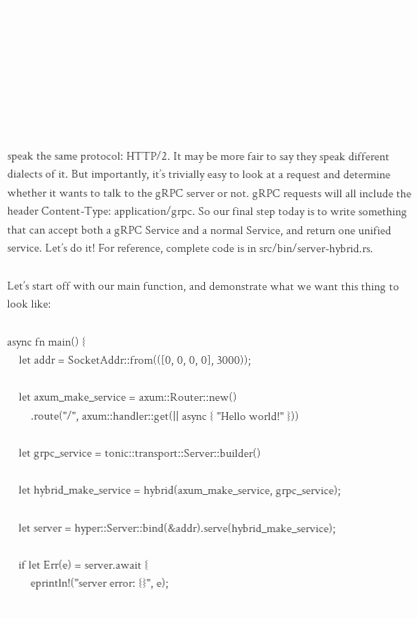speak the same protocol: HTTP/2. It may be more fair to say they speak different dialects of it. But importantly, it’s trivially easy to look at a request and determine whether it wants to talk to the gRPC server or not. gRPC requests will all include the header Content-Type: application/grpc. So our final step today is to write something that can accept both a gRPC Service and a normal Service, and return one unified service. Let’s do it! For reference, complete code is in src/bin/server-hybrid.rs.

Let’s start off with our main function, and demonstrate what we want this thing to look like:

async fn main() {
    let addr = SocketAddr::from(([0, 0, 0, 0], 3000));

    let axum_make_service = axum::Router::new()
        .route("/", axum::handler::get(|| async { "Hello world!" }))

    let grpc_service = tonic::transport::Server::builder()

    let hybrid_make_service = hybrid(axum_make_service, grpc_service);

    let server = hyper::Server::bind(&addr).serve(hybrid_make_service);

    if let Err(e) = server.await {
        eprintln!("server error: {}", e);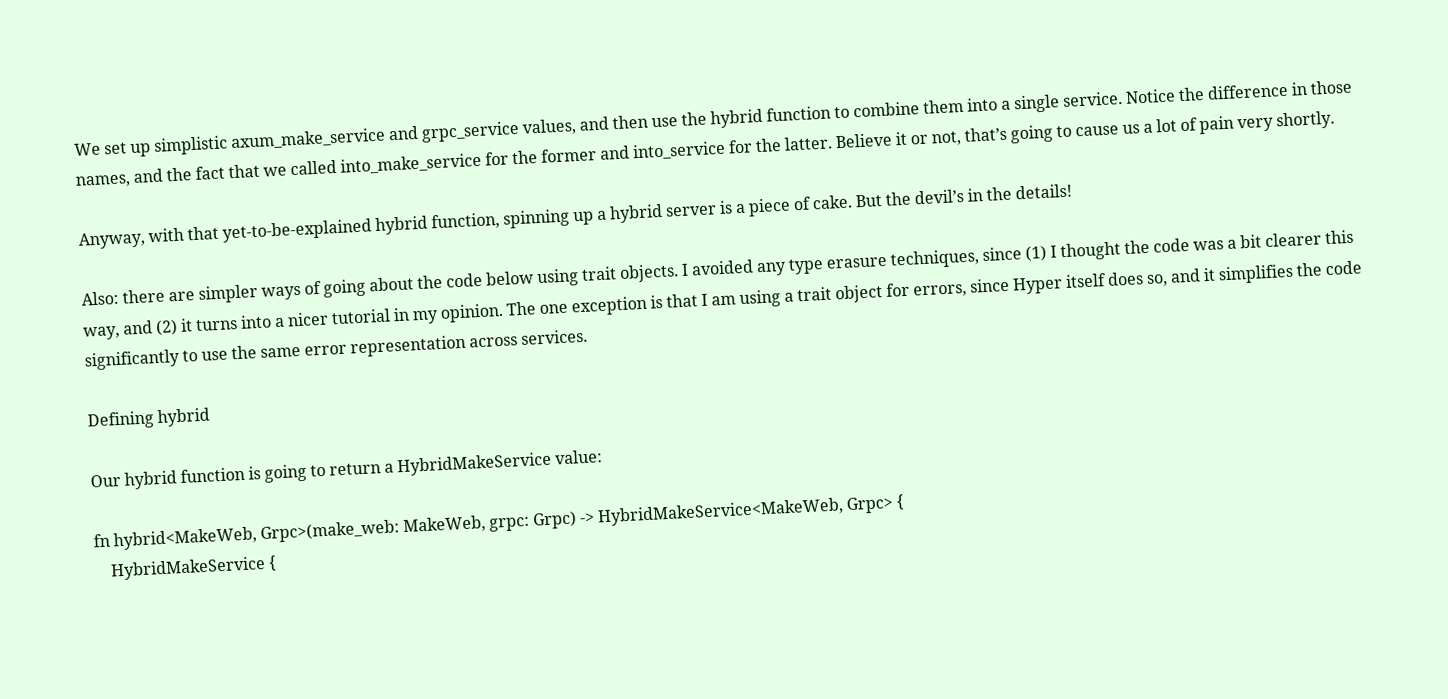We set up simplistic axum_make_service and grpc_service values, and then use the hybrid function to combine them into a single service. Notice the difference in those names, and the fact that we called into_make_service for the former and into_service for the latter. Believe it or not, that’s going to cause us a lot of pain very shortly.

Anyway, with that yet-to-be-explained hybrid function, spinning up a hybrid server is a piece of cake. But the devil’s in the details!

Also: there are simpler ways of going about the code below using trait objects. I avoided any type erasure techniques, since (1) I thought the code was a bit clearer this way, and (2) it turns into a nicer tutorial in my opinion. The one exception is that I am using a trait object for errors, since Hyper itself does so, and it simplifies the code significantly to use the same error representation across services.

Defining hybrid

Our hybrid function is going to return a HybridMakeService value:

fn hybrid<MakeWeb, Grpc>(make_web: MakeWeb, grpc: Grpc) -> HybridMakeService<MakeWeb, Grpc> {
    HybridMakeService {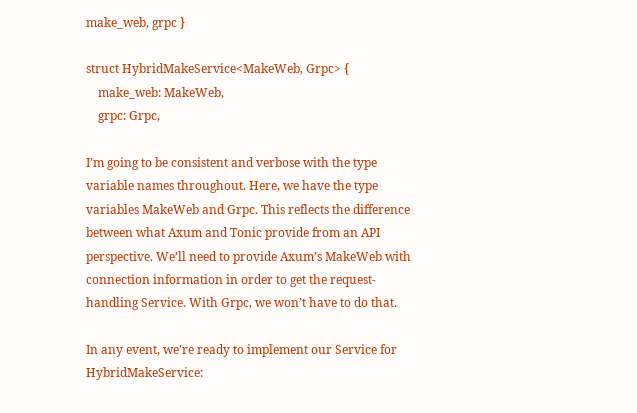make_web, grpc }

struct HybridMakeService<MakeWeb, Grpc> {
    make_web: MakeWeb,
    grpc: Grpc,

I’m going to be consistent and verbose with the type variable names throughout. Here, we have the type variables MakeWeb and Grpc. This reflects the difference between what Axum and Tonic provide from an API perspective. We’ll need to provide Axum’s MakeWeb with connection information in order to get the request-handling Service. With Grpc, we won’t have to do that.

In any event, we’re ready to implement our Service for HybridMakeService: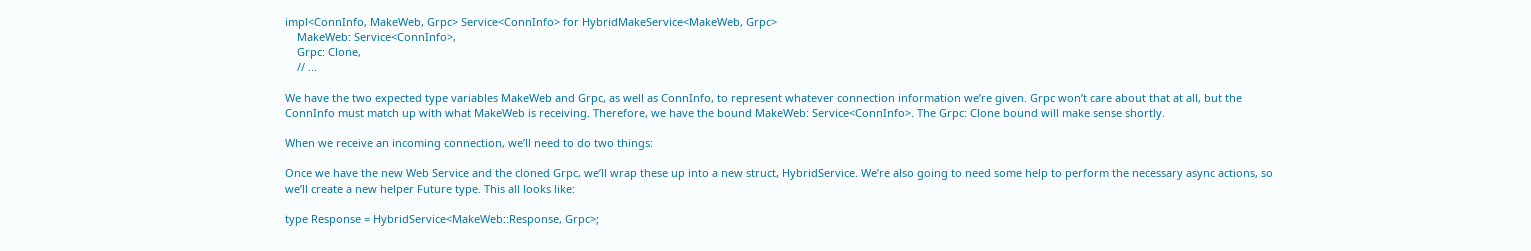impl<ConnInfo, MakeWeb, Grpc> Service<ConnInfo> for HybridMakeService<MakeWeb, Grpc>
    MakeWeb: Service<ConnInfo>,
    Grpc: Clone,
    // ...

We have the two expected type variables MakeWeb and Grpc, as well as ConnInfo, to represent whatever connection information we’re given. Grpc won’t care about that at all, but the ConnInfo must match up with what MakeWeb is receiving. Therefore, we have the bound MakeWeb: Service<ConnInfo>. The Grpc: Clone bound will make sense shortly.

When we receive an incoming connection, we’ll need to do two things:

Once we have the new Web Service and the cloned Grpc, we’ll wrap these up into a new struct, HybridService. We’re also going to need some help to perform the necessary async actions, so we’ll create a new helper Future type. This all looks like:

type Response = HybridService<MakeWeb::Response, Grpc>;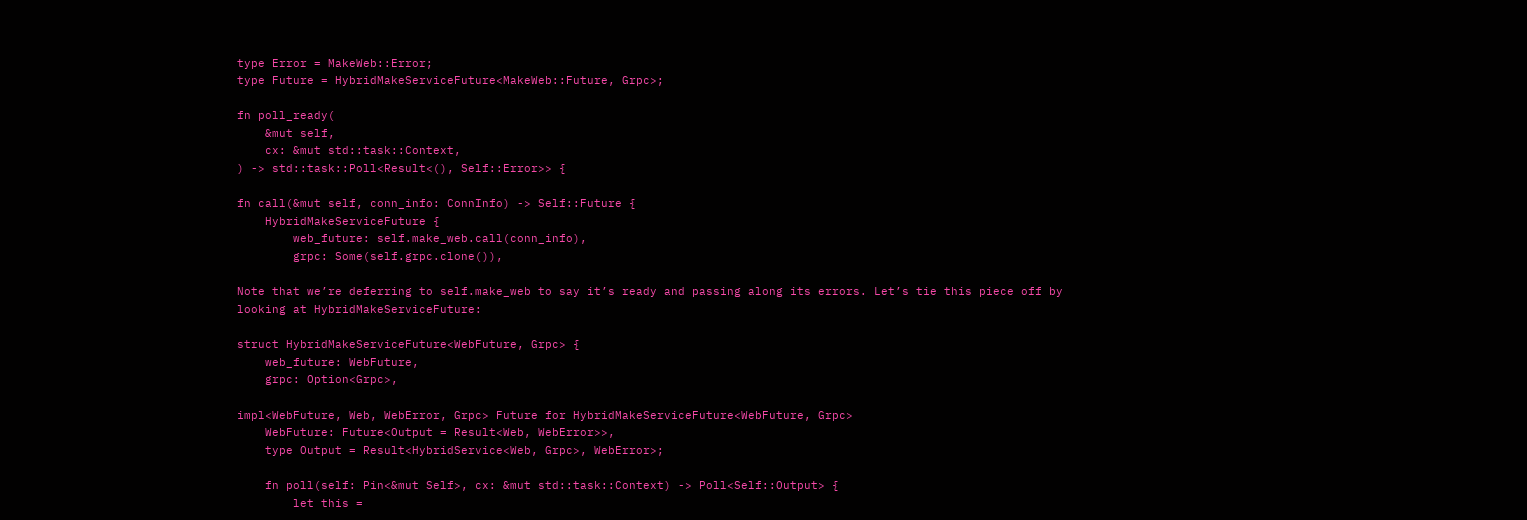type Error = MakeWeb::Error;
type Future = HybridMakeServiceFuture<MakeWeb::Future, Grpc>;

fn poll_ready(
    &mut self,
    cx: &mut std::task::Context,
) -> std::task::Poll<Result<(), Self::Error>> {

fn call(&mut self, conn_info: ConnInfo) -> Self::Future {
    HybridMakeServiceFuture {
        web_future: self.make_web.call(conn_info),
        grpc: Some(self.grpc.clone()),

Note that we’re deferring to self.make_web to say it’s ready and passing along its errors. Let’s tie this piece off by looking at HybridMakeServiceFuture:

struct HybridMakeServiceFuture<WebFuture, Grpc> {
    web_future: WebFuture,
    grpc: Option<Grpc>,

impl<WebFuture, Web, WebError, Grpc> Future for HybridMakeServiceFuture<WebFuture, Grpc>
    WebFuture: Future<Output = Result<Web, WebError>>,
    type Output = Result<HybridService<Web, Grpc>, WebError>;

    fn poll(self: Pin<&mut Self>, cx: &mut std::task::Context) -> Poll<Self::Output> {
        let this =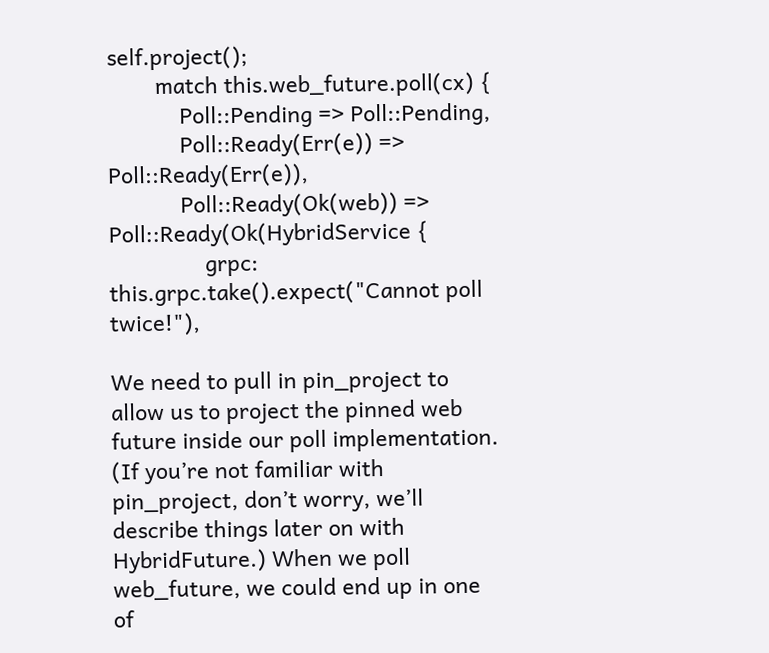self.project();
        match this.web_future.poll(cx) {
            Poll::Pending => Poll::Pending,
            Poll::Ready(Err(e)) => Poll::Ready(Err(e)),
            Poll::Ready(Ok(web)) => Poll::Ready(Ok(HybridService {
                grpc: this.grpc.take().expect("Cannot poll twice!"),

We need to pull in pin_project to allow us to project the pinned web future inside our poll implementation. (If you’re not familiar with pin_project, don’t worry, we’ll describe things later on with HybridFuture.) When we poll web_future, we could end up in one of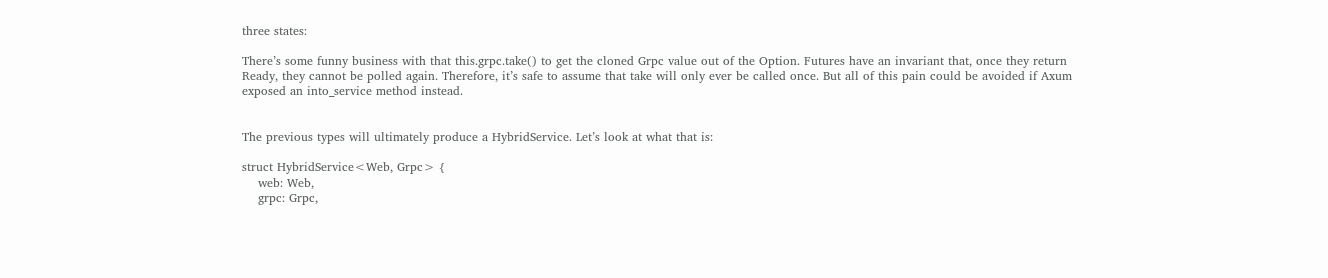three states:

There’s some funny business with that this.grpc.take() to get the cloned Grpc value out of the Option. Futures have an invariant that, once they return Ready, they cannot be polled again. Therefore, it’s safe to assume that take will only ever be called once. But all of this pain could be avoided if Axum exposed an into_service method instead.


The previous types will ultimately produce a HybridService. Let’s look at what that is:

struct HybridService<Web, Grpc> {
    web: Web,
    grpc: Grpc,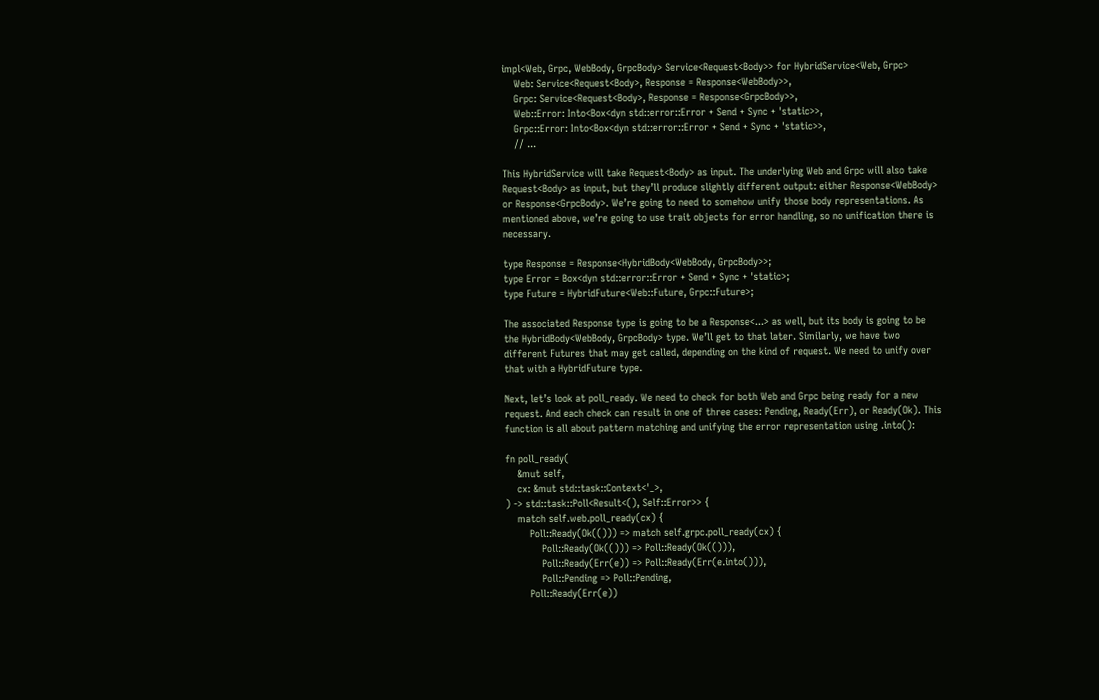impl<Web, Grpc, WebBody, GrpcBody> Service<Request<Body>> for HybridService<Web, Grpc>
    Web: Service<Request<Body>, Response = Response<WebBody>>,
    Grpc: Service<Request<Body>, Response = Response<GrpcBody>>,
    Web::Error: Into<Box<dyn std::error::Error + Send + Sync + 'static>>,
    Grpc::Error: Into<Box<dyn std::error::Error + Send + Sync + 'static>>,
    // ...

This HybridService will take Request<Body> as input. The underlying Web and Grpc will also take Request<Body> as input, but they’ll produce slightly different output: either Response<WebBody> or Response<GrpcBody>. We’re going to need to somehow unify those body representations. As mentioned above, we’re going to use trait objects for error handling, so no unification there is necessary.

type Response = Response<HybridBody<WebBody, GrpcBody>>;
type Error = Box<dyn std::error::Error + Send + Sync + 'static>;
type Future = HybridFuture<Web::Future, Grpc::Future>;

The associated Response type is going to be a Response<...> as well, but its body is going to be the HybridBody<WebBody, GrpcBody> type. We’ll get to that later. Similarly, we have two different Futures that may get called, depending on the kind of request. We need to unify over that with a HybridFuture type.

Next, let’s look at poll_ready. We need to check for both Web and Grpc being ready for a new request. And each check can result in one of three cases: Pending, Ready(Err), or Ready(Ok). This function is all about pattern matching and unifying the error representation using .into():

fn poll_ready(
    &mut self,
    cx: &mut std::task::Context<'_>,
) -> std::task::Poll<Result<(), Self::Error>> {
    match self.web.poll_ready(cx) {
        Poll::Ready(Ok(())) => match self.grpc.poll_ready(cx) {
            Poll::Ready(Ok(())) => Poll::Ready(Ok(())),
            Poll::Ready(Err(e)) => Poll::Ready(Err(e.into())),
            Poll::Pending => Poll::Pending,
        Poll::Ready(Err(e))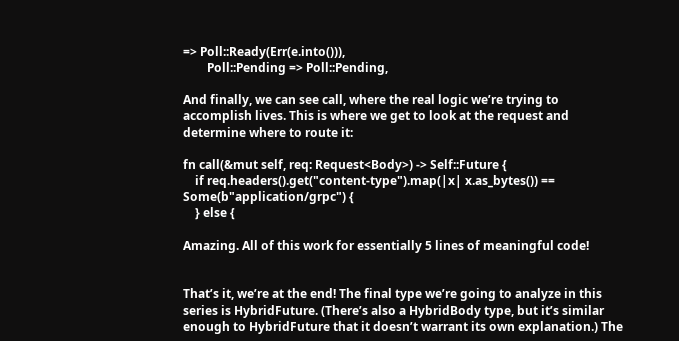=> Poll::Ready(Err(e.into())),
        Poll::Pending => Poll::Pending,

And finally, we can see call, where the real logic we’re trying to accomplish lives. This is where we get to look at the request and determine where to route it:

fn call(&mut self, req: Request<Body>) -> Self::Future {
    if req.headers().get("content-type").map(|x| x.as_bytes()) == Some(b"application/grpc") {
    } else {

Amazing. All of this work for essentially 5 lines of meaningful code!


That’s it, we’re at the end! The final type we’re going to analyze in this series is HybridFuture. (There’s also a HybridBody type, but it’s similar enough to HybridFuture that it doesn’t warrant its own explanation.) The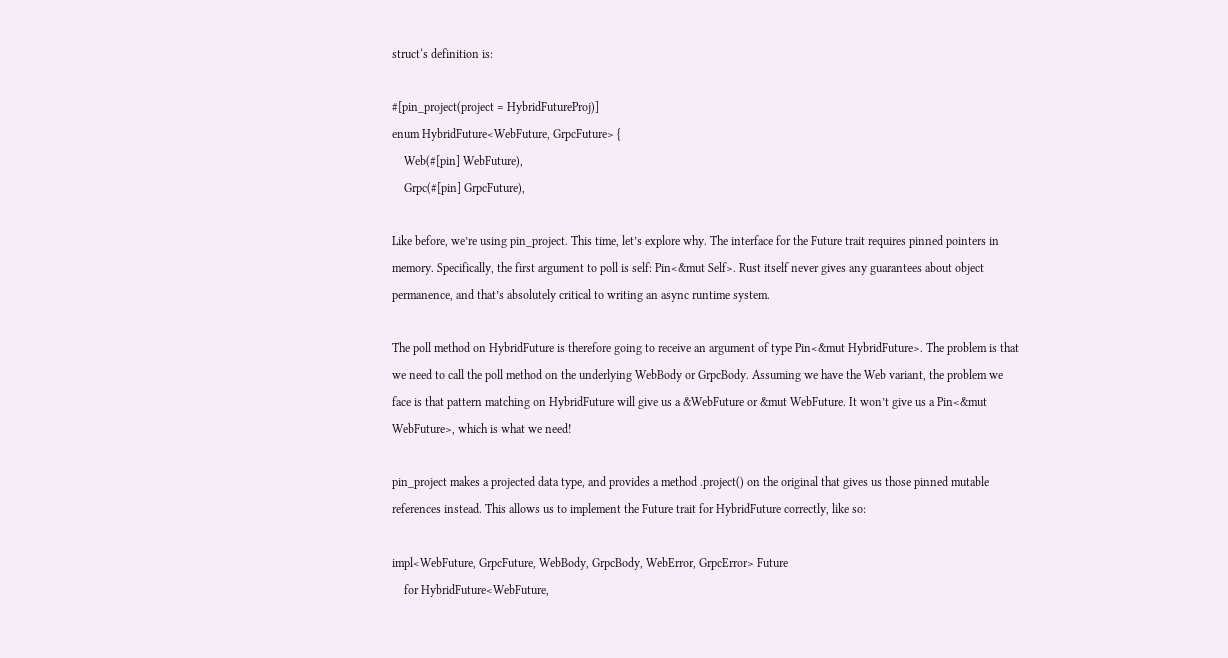struct‘s definition is:

#[pin_project(project = HybridFutureProj)]
enum HybridFuture<WebFuture, GrpcFuture> {
    Web(#[pin] WebFuture),
    Grpc(#[pin] GrpcFuture),

Like before, we’re using pin_project. This time, let’s explore why. The interface for the Future trait requires pinned pointers in memory. Specifically, the first argument to poll is self: Pin<&mut Self>. Rust itself never gives any guarantees about object permanence, and that’s absolutely critical to writing an async runtime system.

The poll method on HybridFuture is therefore going to receive an argument of type Pin<&mut HybridFuture>. The problem is that we need to call the poll method on the underlying WebBody or GrpcBody. Assuming we have the Web variant, the problem we face is that pattern matching on HybridFuture will give us a &WebFuture or &mut WebFuture. It won’t give us a Pin<&mut WebFuture>, which is what we need!

pin_project makes a projected data type, and provides a method .project() on the original that gives us those pinned mutable references instead. This allows us to implement the Future trait for HybridFuture correctly, like so:

impl<WebFuture, GrpcFuture, WebBody, GrpcBody, WebError, GrpcError> Future
    for HybridFuture<WebFuture,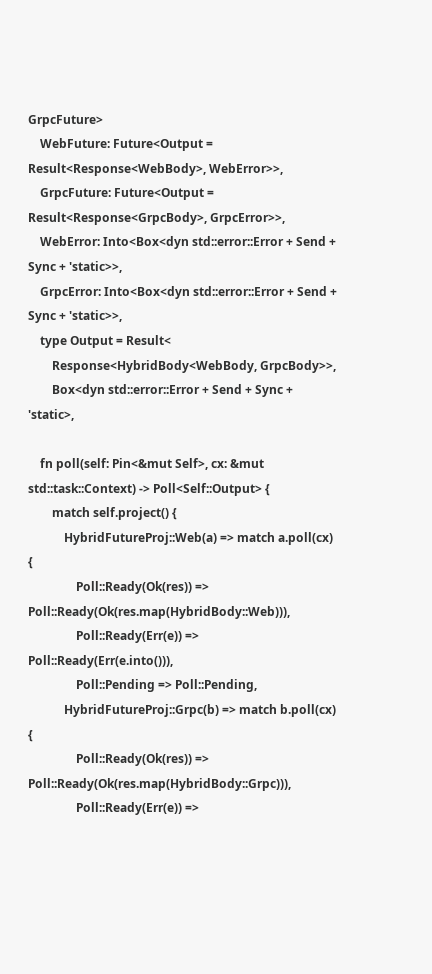GrpcFuture>
    WebFuture: Future<Output = Result<Response<WebBody>, WebError>>,
    GrpcFuture: Future<Output = Result<Response<GrpcBody>, GrpcError>>,
    WebError: Into<Box<dyn std::error::Error + Send + Sync + 'static>>,
    GrpcError: Into<Box<dyn std::error::Error + Send + Sync + 'static>>,
    type Output = Result<
        Response<HybridBody<WebBody, GrpcBody>>,
        Box<dyn std::error::Error + Send + Sync + 'static>,

    fn poll(self: Pin<&mut Self>, cx: &mut std::task::Context) -> Poll<Self::Output> {
        match self.project() {
            HybridFutureProj::Web(a) => match a.poll(cx) {
                Poll::Ready(Ok(res)) => Poll::Ready(Ok(res.map(HybridBody::Web))),
                Poll::Ready(Err(e)) => Poll::Ready(Err(e.into())),
                Poll::Pending => Poll::Pending,
            HybridFutureProj::Grpc(b) => match b.poll(cx) {
                Poll::Ready(Ok(res)) => Poll::Ready(Ok(res.map(HybridBody::Grpc))),
                Poll::Ready(Err(e)) =>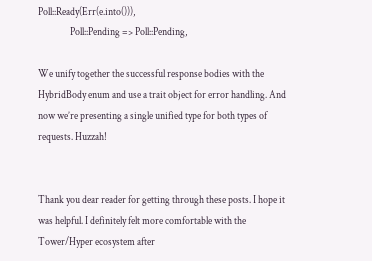Poll::Ready(Err(e.into())),
                Poll::Pending => Poll::Pending,

We unify together the successful response bodies with the HybridBody enum and use a trait object for error handling. And now we’re presenting a single unified type for both types of requests. Huzzah!


Thank you dear reader for getting through these posts. I hope it was helpful. I definitely felt more comfortable with the Tower/Hyper ecosystem after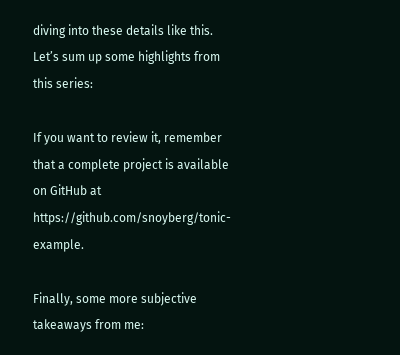diving into these details like this. Let’s sum up some highlights from this series:

If you want to review it, remember that a complete project is available on GitHub at https://github.com/snoyberg/tonic-example.

Finally, some more subjective takeaways from me: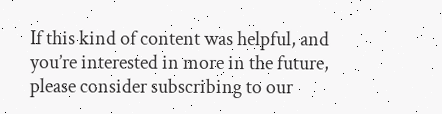If this kind of content was helpful, and you’re interested in more in the future, please consider subscribing to our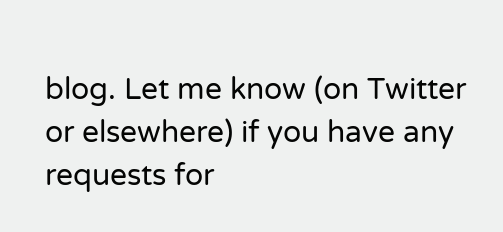blog. Let me know (on Twitter or elsewhere) if you have any requests for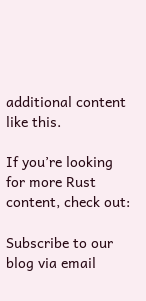additional content like this.

If you’re looking for more Rust content, check out:

Subscribe to our blog via email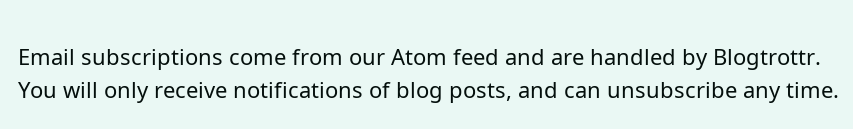Email subscriptions come from our Atom feed and are handled by Blogtrottr. You will only receive notifications of blog posts, and can unsubscribe any time.